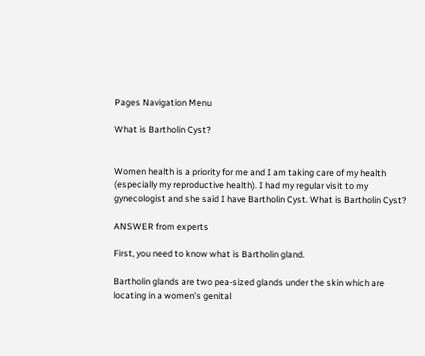Pages Navigation Menu

What is Bartholin Cyst?


Women health is a priority for me and I am taking care of my health (especially my reproductive health). I had my regular visit to my gynecologist and she said I have Bartholin Cyst. What is Bartholin Cyst?

ANSWER from experts

First, you need to know what is Bartholin gland.

Bartholin glands are two pea-sized glands under the skin which are locating in a women’s genital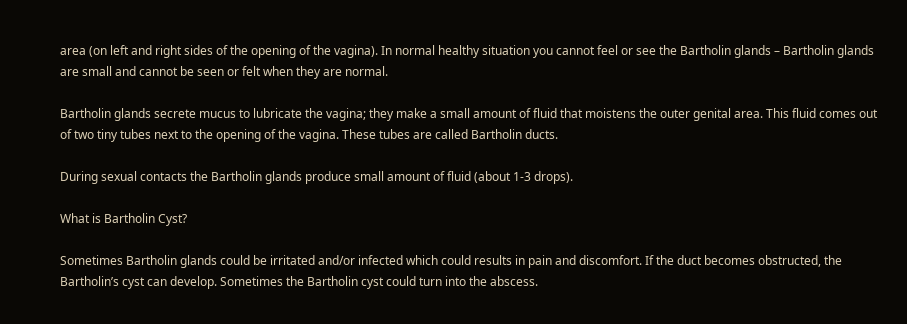area (on left and right sides of the opening of the vagina). In normal healthy situation you cannot feel or see the Bartholin glands – Bartholin glands are small and cannot be seen or felt when they are normal.

Bartholin glands secrete mucus to lubricate the vagina; they make a small amount of fluid that moistens the outer genital area. This fluid comes out of two tiny tubes next to the opening of the vagina. These tubes are called Bartholin ducts.

During sexual contacts the Bartholin glands produce small amount of fluid (about 1-3 drops).

What is Bartholin Cyst?

Sometimes Bartholin glands could be irritated and/or infected which could results in pain and discomfort. If the duct becomes obstructed, the Bartholin’s cyst can develop. Sometimes the Bartholin cyst could turn into the abscess.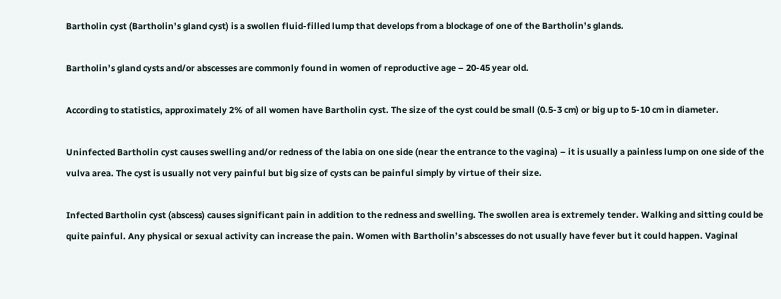Bartholin cyst (Bartholin’s gland cyst) is a swollen fluid-filled lump that develops from a blockage of one of the Bartholin’s glands.

Bartholin’s gland cysts and/or abscesses are commonly found in women of reproductive age – 20-45 year old.

According to statistics, approximately 2% of all women have Bartholin cyst. The size of the cyst could be small (0.5-3 cm) or big up to 5-10 cm in diameter.

Uninfected Bartholin cyst causes swelling and/or redness of the labia on one side (near the entrance to the vagina) – it is usually a painless lump on one side of the vulva area. The cyst is usually not very painful but big size of cysts can be painful simply by virtue of their size.

Infected Bartholin cyst (abscess) causes significant pain in addition to the redness and swelling. The swollen area is extremely tender. Walking and sitting could be quite painful. Any physical or sexual activity can increase the pain. Women with Bartholin’s abscesses do not usually have fever but it could happen. Vaginal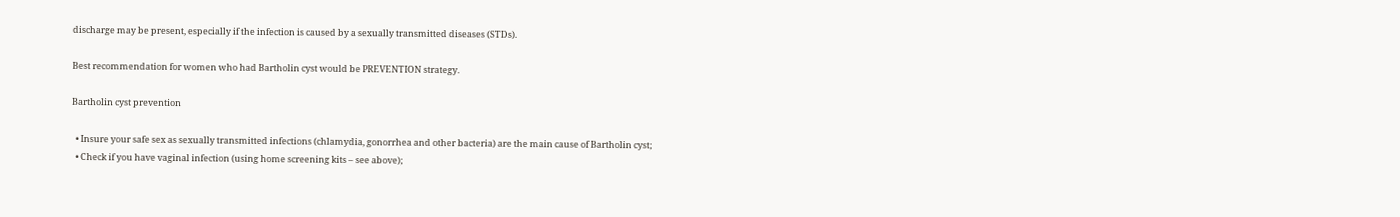discharge may be present, especially if the infection is caused by a sexually transmitted diseases (STDs).

Best recommendation for women who had Bartholin cyst would be PREVENTION strategy.

Bartholin cyst prevention

  • Insure your safe sex as sexually transmitted infections (chlamydia, gonorrhea and other bacteria) are the main cause of Bartholin cyst;
  • Check if you have vaginal infection (using home screening kits – see above);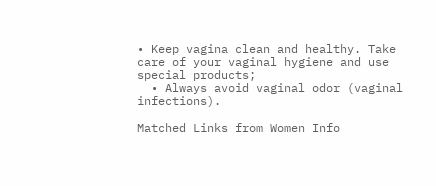• Keep vagina clean and healthy. Take care of your vaginal hygiene and use special products;
  • Always avoid vaginal odor (vaginal infections).

Matched Links from Women Info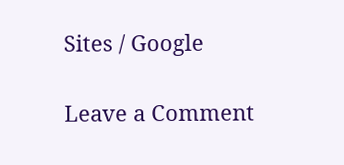Sites / Google

Leave a Comment